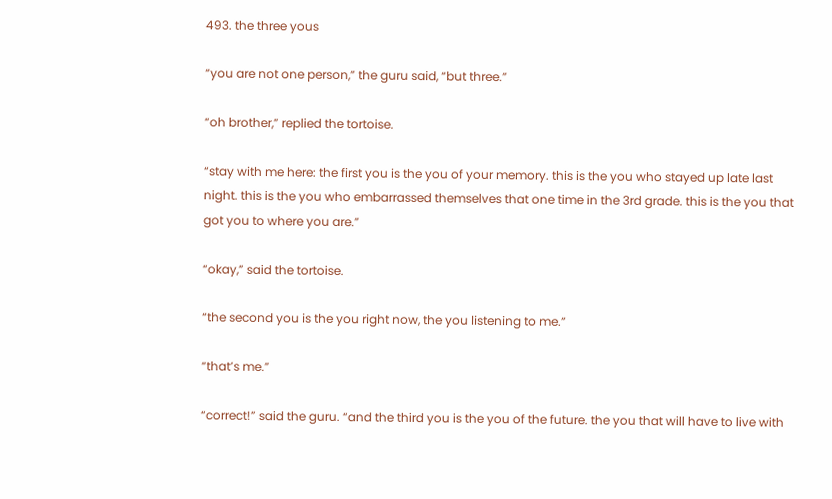493. the three yous

“you are not one person,” the guru said, “but three.”

“oh brother,” replied the tortoise.

“stay with me here: the first you is the you of your memory. this is the you who stayed up late last night. this is the you who embarrassed themselves that one time in the 3rd grade. this is the you that got you to where you are.”

“okay,” said the tortoise.

“the second you is the you right now, the you listening to me.”

“that’s me.”

“correct!” said the guru. “and the third you is the you of the future. the you that will have to live with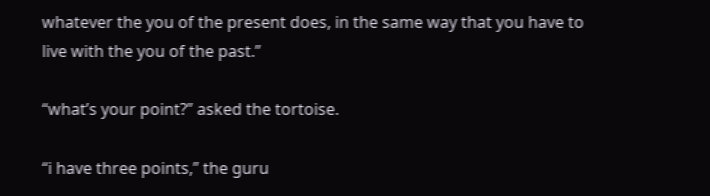whatever the you of the present does, in the same way that you have to live with the you of the past.”

“what’s your point?” asked the tortoise.

“i have three points,” the guru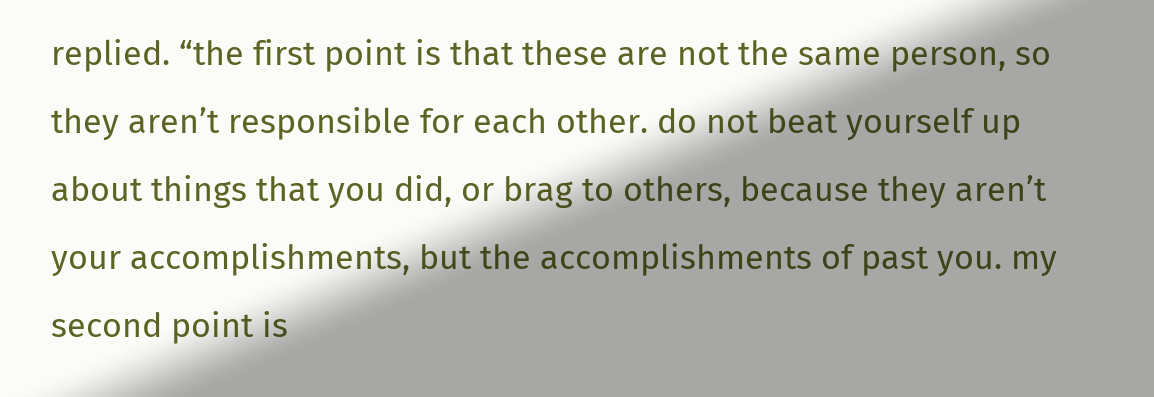replied. “the first point is that these are not the same person, so they aren’t responsible for each other. do not beat yourself up about things that you did, or brag to others, because they aren’t your accomplishments, but the accomplishments of past you. my second point is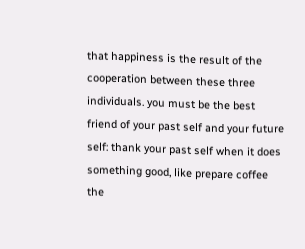that happiness is the result of the cooperation between these three individuals. you must be the best friend of your past self and your future self: thank your past self when it does something good, like prepare coffee the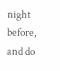night before, and do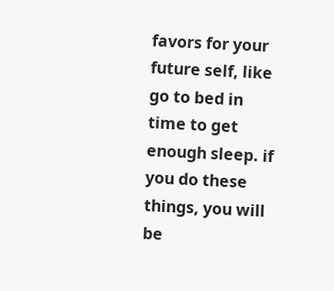favors for your future self, like go to bed in time to get enough sleep. if you do these things, you will be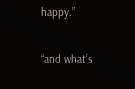happy.”

“and what’s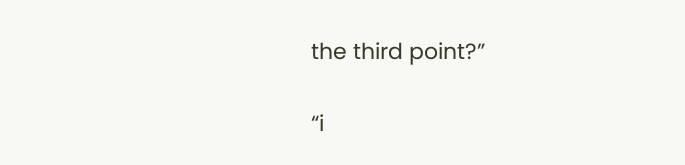the third point?”

“i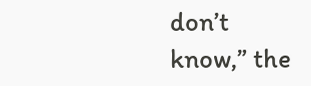don’t know,” the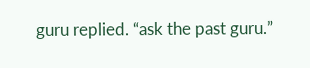guru replied. “ask the past guru.”